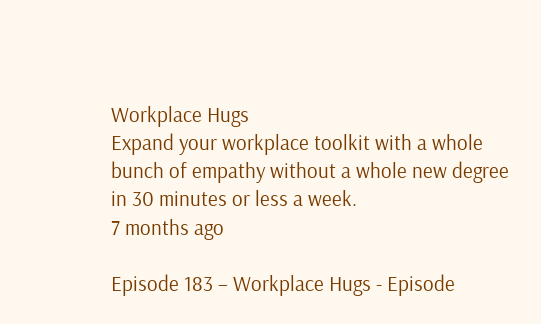Workplace Hugs
Expand your workplace toolkit with a whole bunch of empathy without a whole new degree in 30 minutes or less a week.
7 months ago

Episode 183 – Workplace Hugs - Episode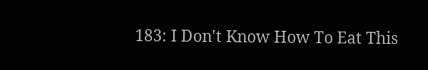183: I Don't Know How To Eat This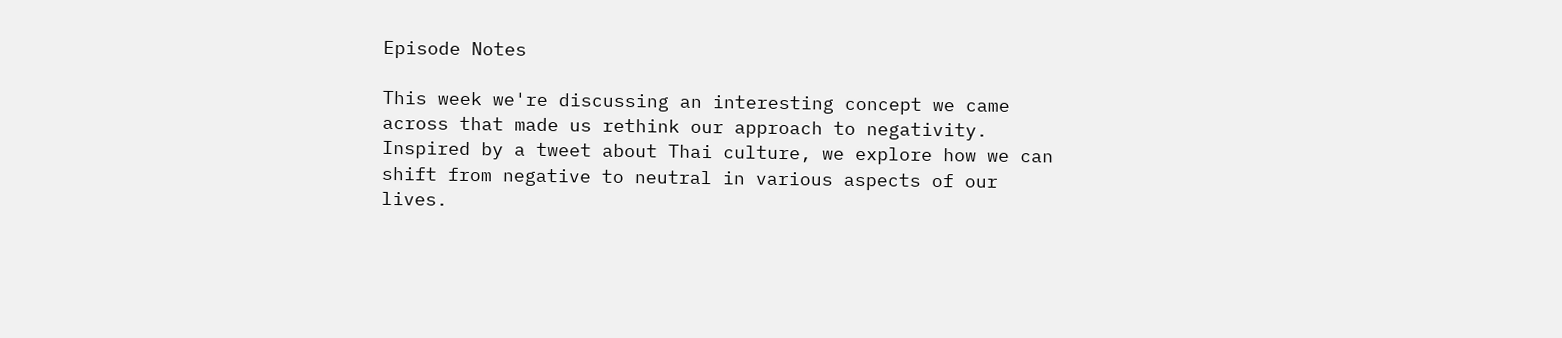Episode Notes

This week we're discussing an interesting concept we came across that made us rethink our approach to negativity. Inspired by a tweet about Thai culture, we explore how we can shift from negative to neutral in various aspects of our lives.